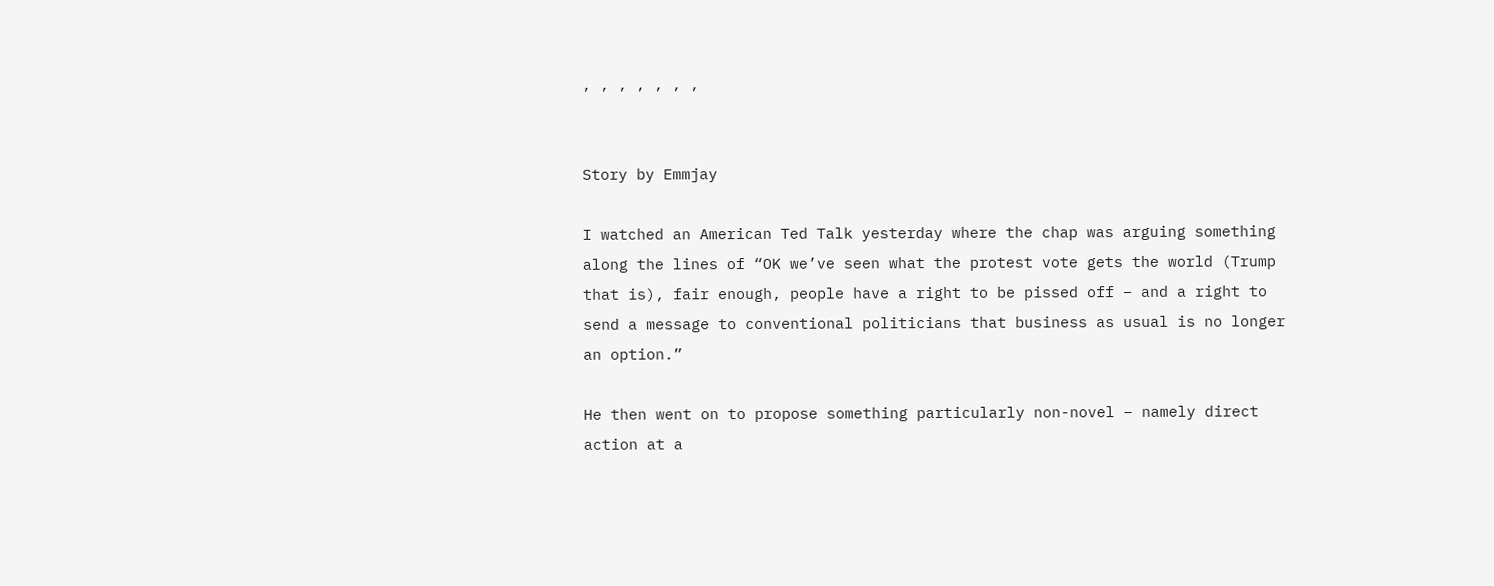, , , , , , ,


Story by Emmjay

I watched an American Ted Talk yesterday where the chap was arguing something along the lines of “OK we’ve seen what the protest vote gets the world (Trump that is), fair enough, people have a right to be pissed off – and a right to send a message to conventional politicians that business as usual is no longer an option.”

He then went on to propose something particularly non-novel – namely direct action at a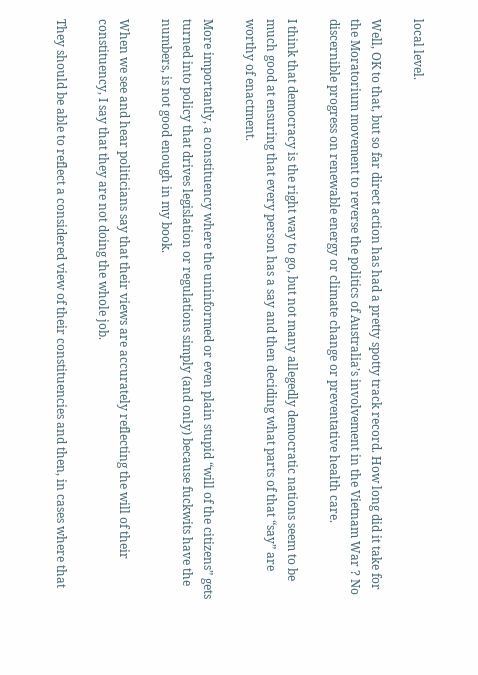local level.

Well, OK to that, but so far direct action has had a pretty spotty track record. How long did it take for the Moratorium movement to reverse the politics of Australia’s involvement in the Vietnam War ? No discernible progress on renewable energy or climate change or preventative health care.

I think that democracy is the right way to go, but not many allegedly democratic nations seem to be much good at ensuring that every person has a say and then deciding what parts of that “say” are worthy of enactment.

More importantly, a constituency where the uninformed or even plain stupid “will of the citizens” gets turned into policy that drives legislation or regulations simply (and only) because fuckwits have the numbers, is not good enough in my book.

When we see and hear politicians say that their views are accurately reflecting the will of their constituency, I say that they are not doing the whole job.

They should be able to reflect a considered view of their constituencies and then, in cases where that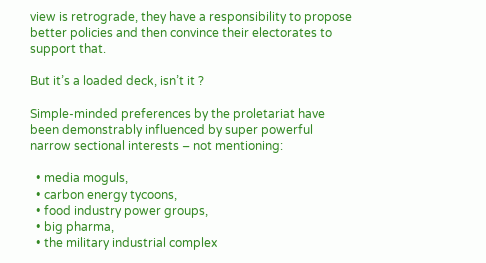view is retrograde, they have a responsibility to propose better policies and then convince their electorates to support that.

But it’s a loaded deck, isn’t it ?

Simple-minded preferences by the proletariat have been demonstrably influenced by super powerful narrow sectional interests – not mentioning:

  • media moguls,
  • carbon energy tycoons,
  • food industry power groups,
  • big pharma,
  • the military industrial complex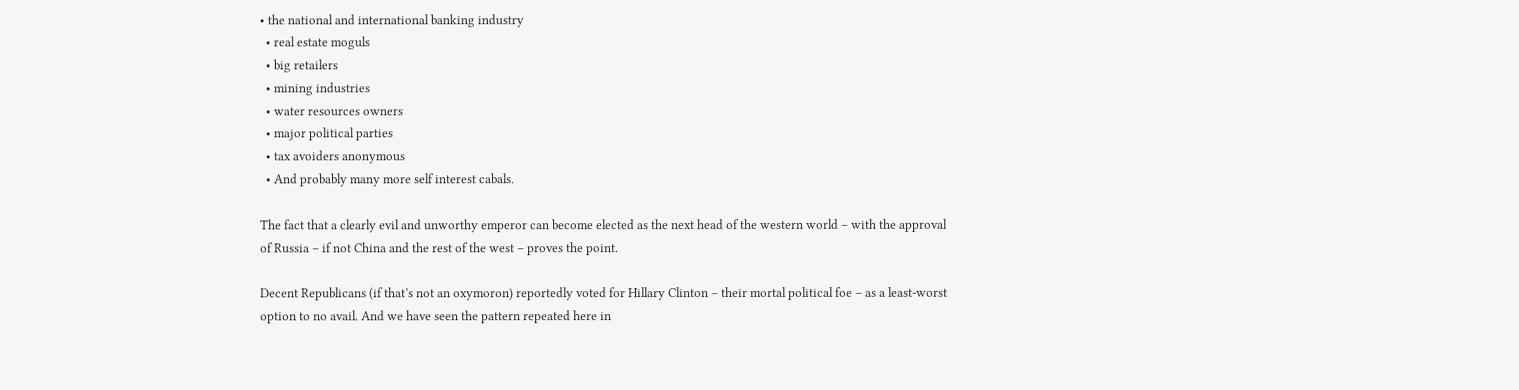• the national and international banking industry
  • real estate moguls
  • big retailers
  • mining industries
  • water resources owners
  • major political parties
  • tax avoiders anonymous
  • And probably many more self interest cabals.

The fact that a clearly evil and unworthy emperor can become elected as the next head of the western world – with the approval of Russia – if not China and the rest of the west – proves the point.

Decent Republicans (if that’s not an oxymoron) reportedly voted for Hillary Clinton – their mortal political foe – as a least-worst option to no avail. And we have seen the pattern repeated here in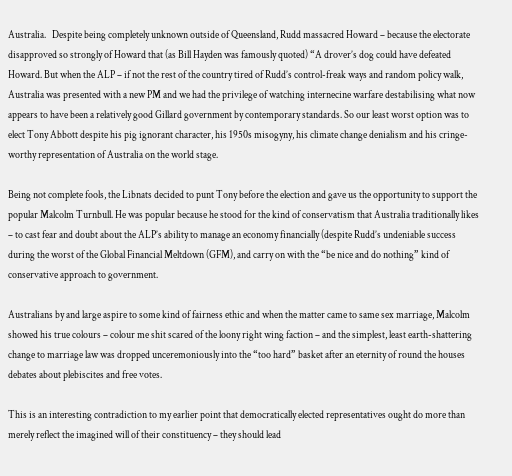Australia.   Despite being completely unknown outside of Queensland, Rudd massacred Howard – because the electorate disapproved so strongly of Howard that (as Bill Hayden was famously quoted) “A drover’s dog could have defeated Howard. But when the ALP – if not the rest of the country tired of Rudd’s control-freak ways and random policy walk, Australia was presented with a new PM and we had the privilege of watching internecine warfare destabilising what now appears to have been a relatively good Gillard government by contemporary standards. So our least worst option was to elect Tony Abbott despite his pig ignorant character, his 1950s misogyny, his climate change denialism and his cringe-worthy representation of Australia on the world stage.

Being not complete fools, the Libnats decided to punt Tony before the election and gave us the opportunity to support the popular Malcolm Turnbull. He was popular because he stood for the kind of conservatism that Australia traditionally likes – to cast fear and doubt about the ALP’s ability to manage an economy financially (despite Rudd’s undeniable success during the worst of the Global Financial Meltdown (GFM), and carry on with the “be nice and do nothing” kind of conservative approach to government.

Australians by and large aspire to some kind of fairness ethic and when the matter came to same sex marriage, Malcolm showed his true colours – colour me shit scared of the loony right wing faction – and the simplest, least earth-shattering change to marriage law was dropped unceremoniously into the “too hard” basket after an eternity of round the houses debates about plebiscites and free votes.

This is an interesting contradiction to my earlier point that democratically elected representatives ought do more than merely reflect the imagined will of their constituency – they should lead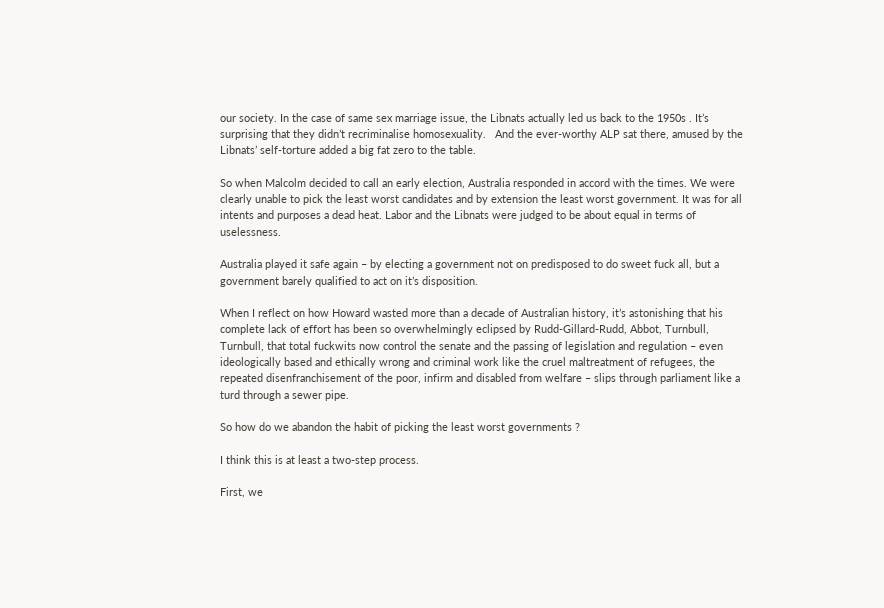our society. In the case of same sex marriage issue, the Libnats actually led us back to the 1950s . It’s surprising that they didn’t recriminalise homosexuality.   And the ever-worthy ALP sat there, amused by the Libnats’ self-torture added a big fat zero to the table.

So when Malcolm decided to call an early election, Australia responded in accord with the times. We were clearly unable to pick the least worst candidates and by extension the least worst government. It was for all intents and purposes a dead heat. Labor and the Libnats were judged to be about equal in terms of uselessness.

Australia played it safe again – by electing a government not on predisposed to do sweet fuck all, but a government barely qualified to act on it’s disposition.

When I reflect on how Howard wasted more than a decade of Australian history, it’s astonishing that his complete lack of effort has been so overwhelmingly eclipsed by Rudd-Gillard-Rudd, Abbot, Turnbull, Turnbull, that total fuckwits now control the senate and the passing of legislation and regulation – even ideologically based and ethically wrong and criminal work like the cruel maltreatment of refugees, the repeated disenfranchisement of the poor, infirm and disabled from welfare – slips through parliament like a turd through a sewer pipe.

So how do we abandon the habit of picking the least worst governments ?

I think this is at least a two-step process.

First, we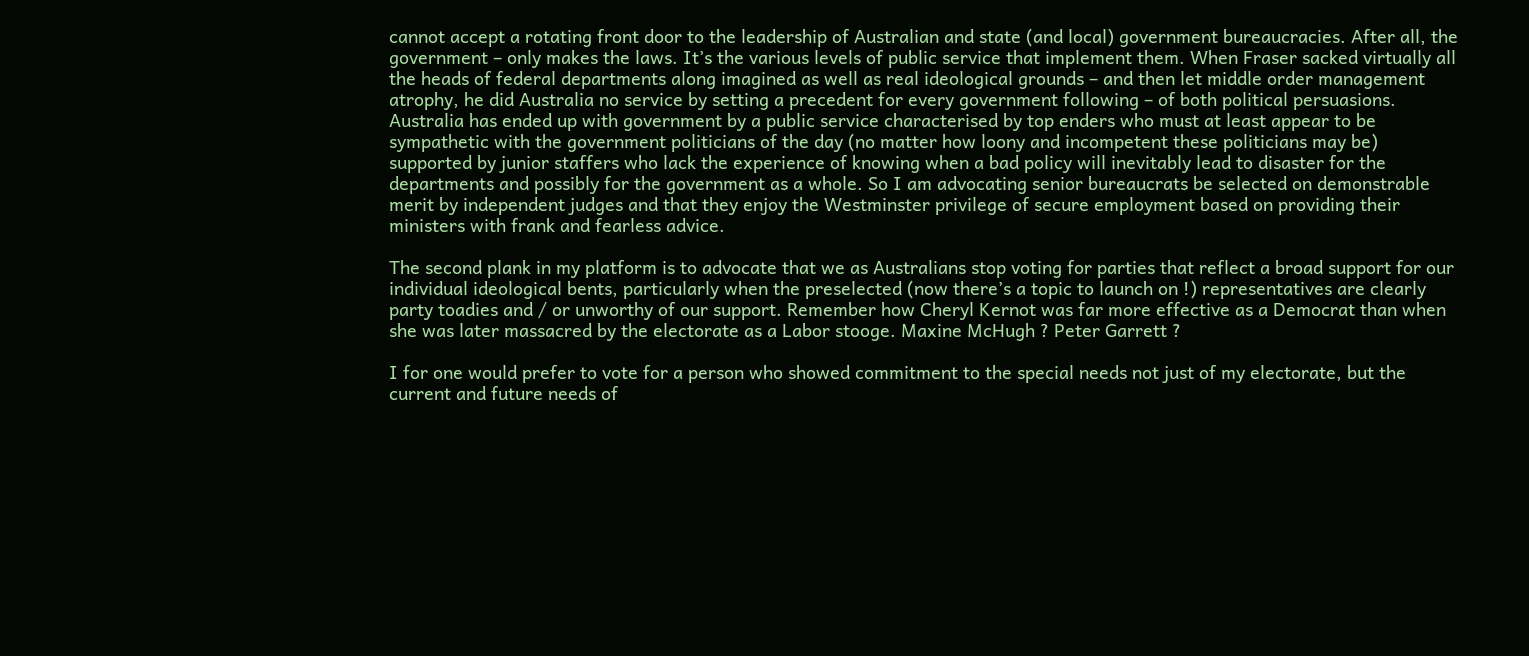cannot accept a rotating front door to the leadership of Australian and state (and local) government bureaucracies. After all, the government – only makes the laws. It’s the various levels of public service that implement them. When Fraser sacked virtually all the heads of federal departments along imagined as well as real ideological grounds – and then let middle order management atrophy, he did Australia no service by setting a precedent for every government following – of both political persuasions. Australia has ended up with government by a public service characterised by top enders who must at least appear to be sympathetic with the government politicians of the day (no matter how loony and incompetent these politicians may be) supported by junior staffers who lack the experience of knowing when a bad policy will inevitably lead to disaster for the departments and possibly for the government as a whole. So I am advocating senior bureaucrats be selected on demonstrable merit by independent judges and that they enjoy the Westminster privilege of secure employment based on providing their ministers with frank and fearless advice.

The second plank in my platform is to advocate that we as Australians stop voting for parties that reflect a broad support for our individual ideological bents, particularly when the preselected (now there’s a topic to launch on !) representatives are clearly party toadies and / or unworthy of our support. Remember how Cheryl Kernot was far more effective as a Democrat than when she was later massacred by the electorate as a Labor stooge. Maxine McHugh ? Peter Garrett ?

I for one would prefer to vote for a person who showed commitment to the special needs not just of my electorate, but the current and future needs of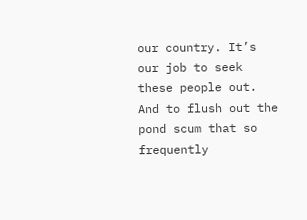our country. It’s our job to seek these people out. And to flush out the pond scum that so frequently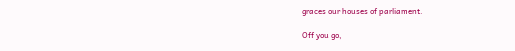graces our houses of parliament.

Off you go,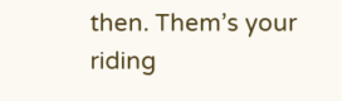then. Them’s your riding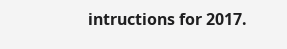intructions for 2017.